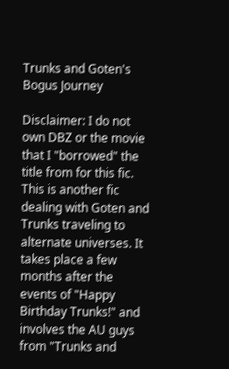Trunks and Goten's Bogus Journey

Disclaimer: I do not own DBZ or the movie that I "borrowed" the title from for this fic. This is another fic dealing with Goten and Trunks traveling to alternate universes. It takes place a few months after the events of "Happy Birthday Trunks!" and involves the AU guys from "Trunks and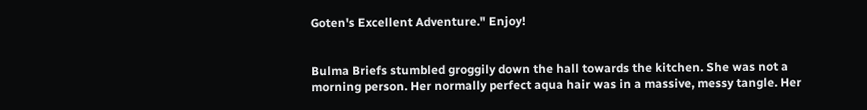Goten's Excellent Adventure." Enjoy!


Bulma Briefs stumbled groggily down the hall towards the kitchen. She was not a morning person. Her normally perfect aqua hair was in a massive, messy tangle. Her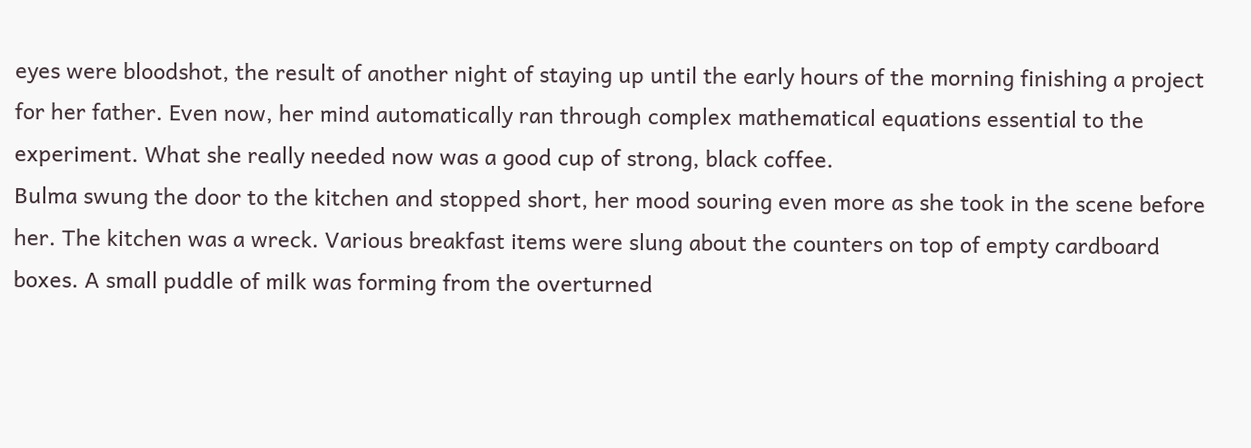eyes were bloodshot, the result of another night of staying up until the early hours of the morning finishing a project for her father. Even now, her mind automatically ran through complex mathematical equations essential to the experiment. What she really needed now was a good cup of strong, black coffee.
Bulma swung the door to the kitchen and stopped short, her mood souring even more as she took in the scene before her. The kitchen was a wreck. Various breakfast items were slung about the counters on top of empty cardboard boxes. A small puddle of milk was forming from the overturned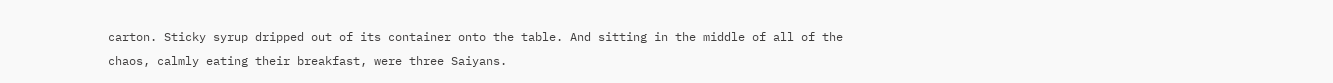carton. Sticky syrup dripped out of its container onto the table. And sitting in the middle of all of the chaos, calmly eating their breakfast, were three Saiyans.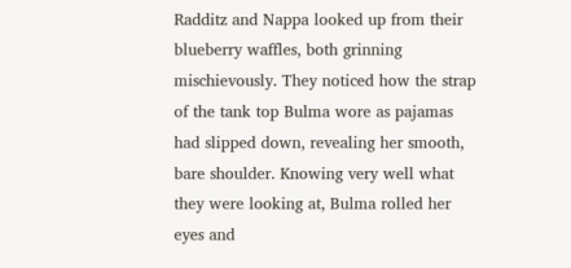Radditz and Nappa looked up from their blueberry waffles, both grinning mischievously. They noticed how the strap of the tank top Bulma wore as pajamas had slipped down, revealing her smooth, bare shoulder. Knowing very well what they were looking at, Bulma rolled her eyes and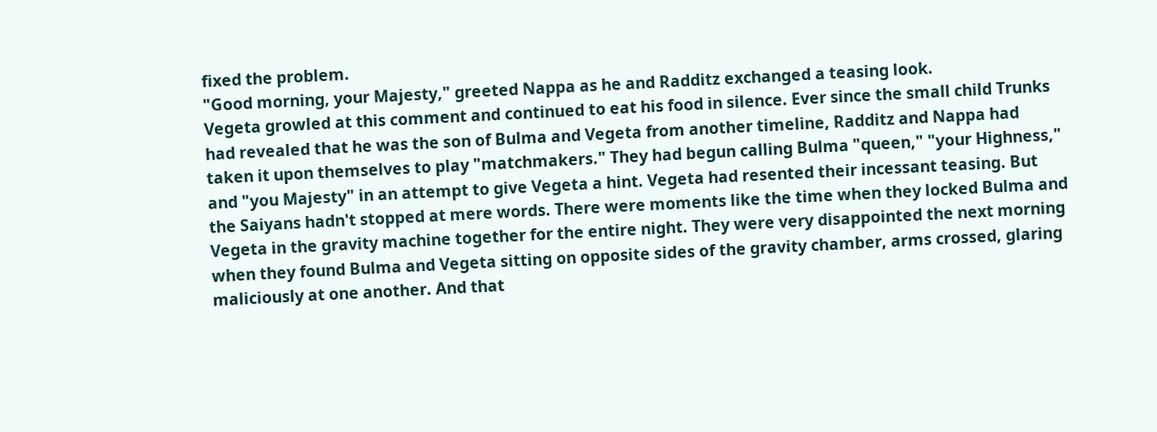fixed the problem.
"Good morning, your Majesty," greeted Nappa as he and Radditz exchanged a teasing look.
Vegeta growled at this comment and continued to eat his food in silence. Ever since the small child Trunks had revealed that he was the son of Bulma and Vegeta from another timeline, Radditz and Nappa had taken it upon themselves to play "matchmakers." They had begun calling Bulma "queen," "your Highness," and "you Majesty" in an attempt to give Vegeta a hint. Vegeta had resented their incessant teasing. But the Saiyans hadn't stopped at mere words. There were moments like the time when they locked Bulma and Vegeta in the gravity machine together for the entire night. They were very disappointed the next morning when they found Bulma and Vegeta sitting on opposite sides of the gravity chamber, arms crossed, glaring maliciously at one another. And that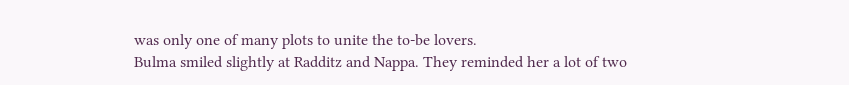was only one of many plots to unite the to-be lovers.
Bulma smiled slightly at Radditz and Nappa. They reminded her a lot of two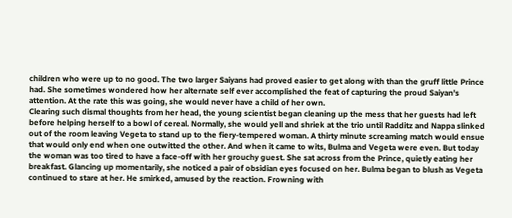children who were up to no good. The two larger Saiyans had proved easier to get along with than the gruff little Prince had. She sometimes wondered how her alternate self ever accomplished the feat of capturing the proud Saiyan's attention. At the rate this was going, she would never have a child of her own.
Clearing such dismal thoughts from her head, the young scientist began cleaning up the mess that her guests had left before helping herself to a bowl of cereal. Normally, she would yell and shriek at the trio until Radditz and Nappa slinked out of the room leaving Vegeta to stand up to the fiery-tempered woman. A thirty minute screaming match would ensue that would only end when one outwitted the other. And when it came to wits, Bulma and Vegeta were even. But today the woman was too tired to have a face-off with her grouchy guest. She sat across from the Prince, quietly eating her breakfast. Glancing up momentarily, she noticed a pair of obsidian eyes focused on her. Bulma began to blush as Vegeta continued to stare at her. He smirked, amused by the reaction. Frowning with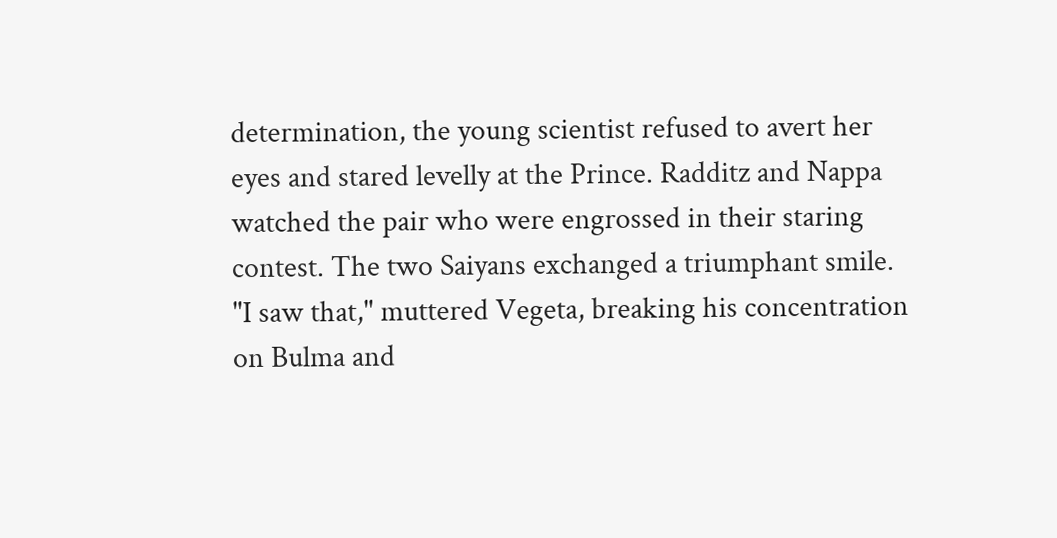determination, the young scientist refused to avert her eyes and stared levelly at the Prince. Radditz and Nappa watched the pair who were engrossed in their staring contest. The two Saiyans exchanged a triumphant smile.
"I saw that," muttered Vegeta, breaking his concentration on Bulma and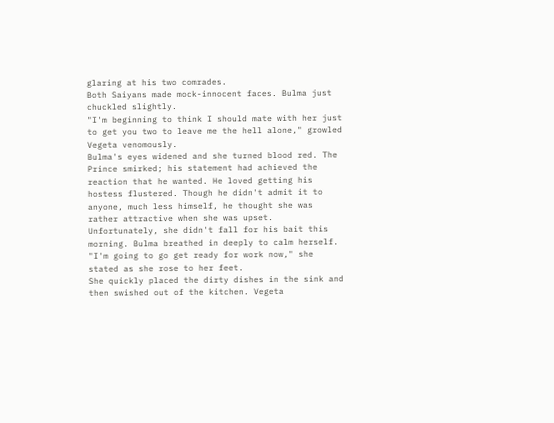glaring at his two comrades.
Both Saiyans made mock-innocent faces. Bulma just chuckled slightly.
"I'm beginning to think I should mate with her just to get you two to leave me the hell alone," growled Vegeta venomously.
Bulma's eyes widened and she turned blood red. The Prince smirked; his statement had achieved the reaction that he wanted. He loved getting his hostess flustered. Though he didn't admit it to anyone, much less himself, he thought she was rather attractive when she was upset. Unfortunately, she didn't fall for his bait this morning. Bulma breathed in deeply to calm herself.
"I'm going to go get ready for work now," she stated as she rose to her feet.
She quickly placed the dirty dishes in the sink and then swished out of the kitchen. Vegeta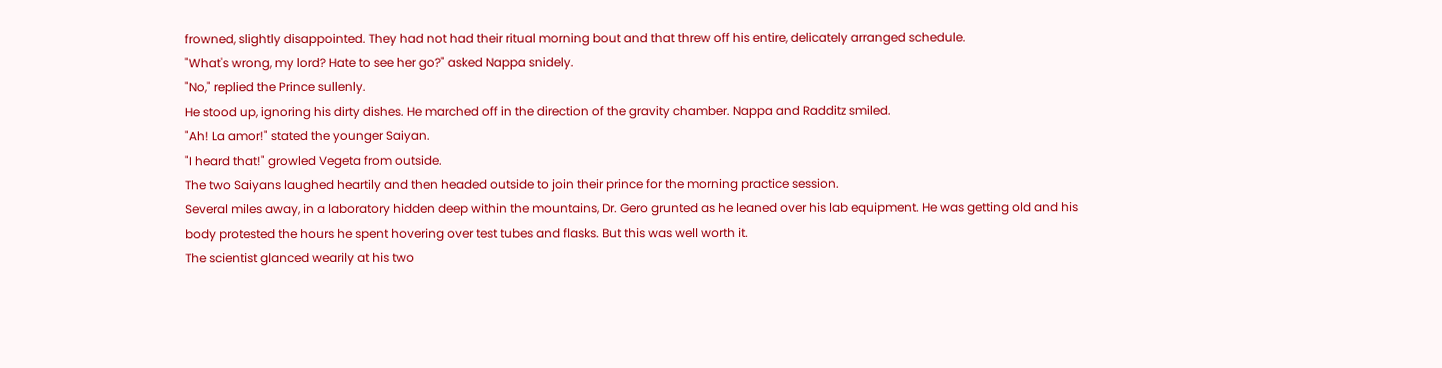frowned, slightly disappointed. They had not had their ritual morning bout and that threw off his entire, delicately arranged schedule.
"What's wrong, my lord? Hate to see her go?" asked Nappa snidely.
"No," replied the Prince sullenly.
He stood up, ignoring his dirty dishes. He marched off in the direction of the gravity chamber. Nappa and Radditz smiled.
"Ah! La amor!" stated the younger Saiyan.
"I heard that!" growled Vegeta from outside.
The two Saiyans laughed heartily and then headed outside to join their prince for the morning practice session.
Several miles away, in a laboratory hidden deep within the mountains, Dr. Gero grunted as he leaned over his lab equipment. He was getting old and his body protested the hours he spent hovering over test tubes and flasks. But this was well worth it.
The scientist glanced wearily at his two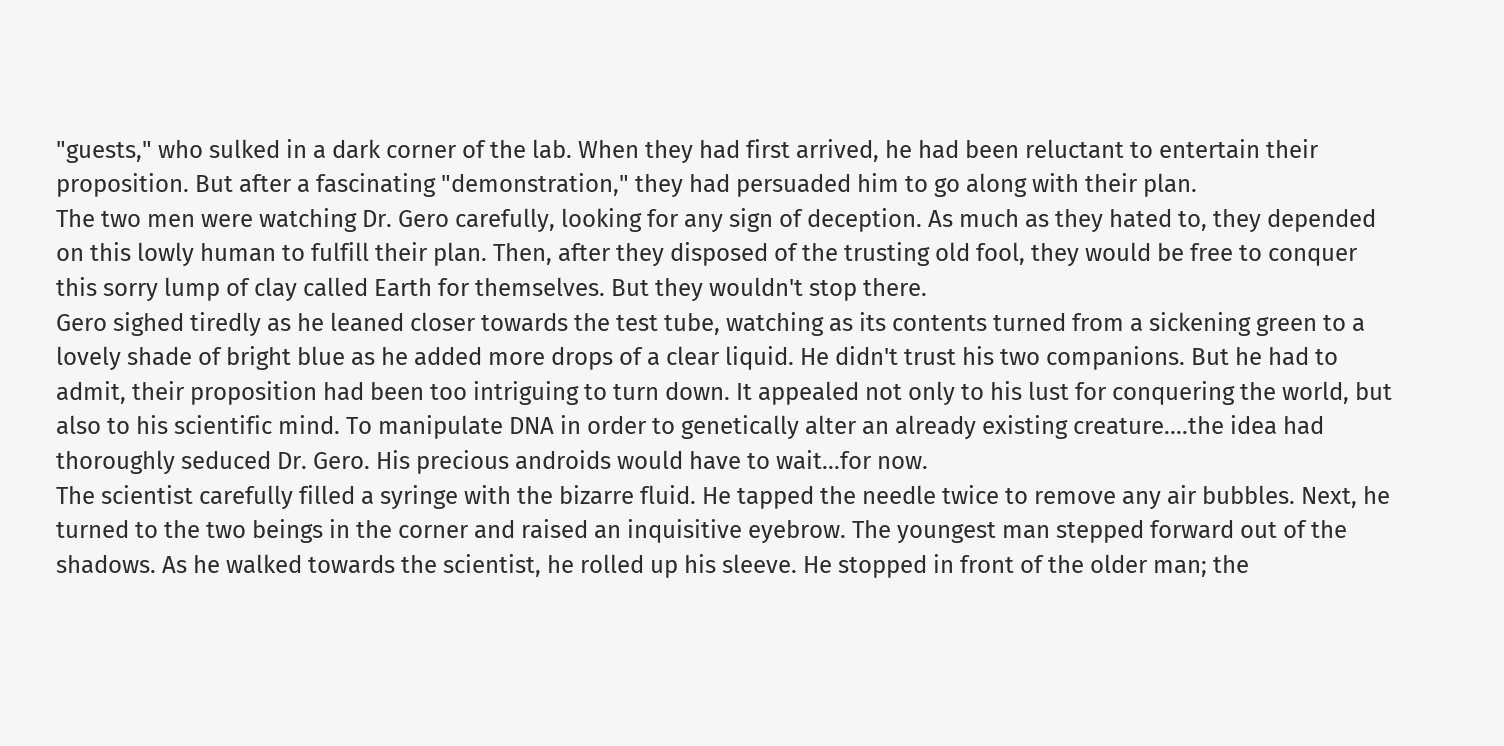"guests," who sulked in a dark corner of the lab. When they had first arrived, he had been reluctant to entertain their proposition. But after a fascinating "demonstration," they had persuaded him to go along with their plan.
The two men were watching Dr. Gero carefully, looking for any sign of deception. As much as they hated to, they depended on this lowly human to fulfill their plan. Then, after they disposed of the trusting old fool, they would be free to conquer this sorry lump of clay called Earth for themselves. But they wouldn't stop there.
Gero sighed tiredly as he leaned closer towards the test tube, watching as its contents turned from a sickening green to a lovely shade of bright blue as he added more drops of a clear liquid. He didn't trust his two companions. But he had to admit, their proposition had been too intriguing to turn down. It appealed not only to his lust for conquering the world, but also to his scientific mind. To manipulate DNA in order to genetically alter an already existing creature....the idea had thoroughly seduced Dr. Gero. His precious androids would have to wait...for now.
The scientist carefully filled a syringe with the bizarre fluid. He tapped the needle twice to remove any air bubbles. Next, he turned to the two beings in the corner and raised an inquisitive eyebrow. The youngest man stepped forward out of the shadows. As he walked towards the scientist, he rolled up his sleeve. He stopped in front of the older man; the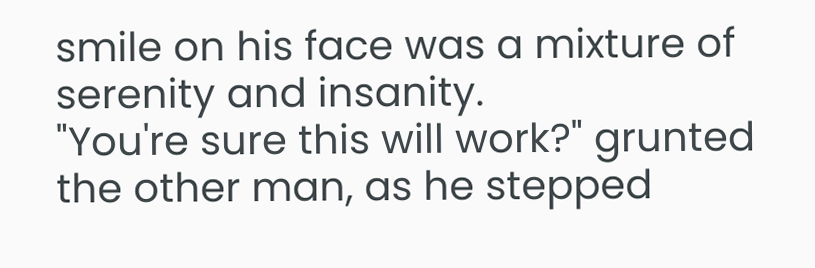smile on his face was a mixture of serenity and insanity.
"You're sure this will work?" grunted the other man, as he stepped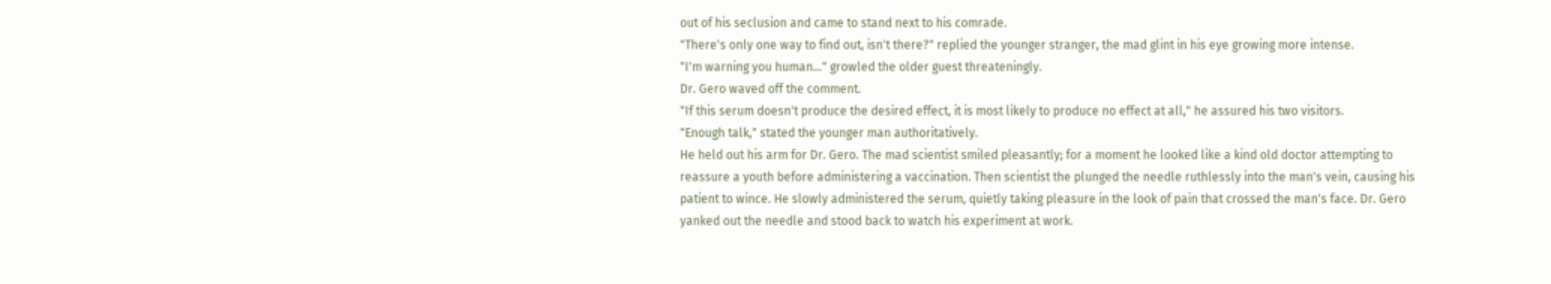out of his seclusion and came to stand next to his comrade.
"There's only one way to find out, isn't there?" replied the younger stranger, the mad glint in his eye growing more intense.
"I'm warning you human..." growled the older guest threateningly.
Dr. Gero waved off the comment.
"If this serum doesn't produce the desired effect, it is most likely to produce no effect at all," he assured his two visitors.
"Enough talk," stated the younger man authoritatively.
He held out his arm for Dr. Gero. The mad scientist smiled pleasantly; for a moment he looked like a kind old doctor attempting to reassure a youth before administering a vaccination. Then scientist the plunged the needle ruthlessly into the man's vein, causing his patient to wince. He slowly administered the serum, quietly taking pleasure in the look of pain that crossed the man's face. Dr. Gero yanked out the needle and stood back to watch his experiment at work.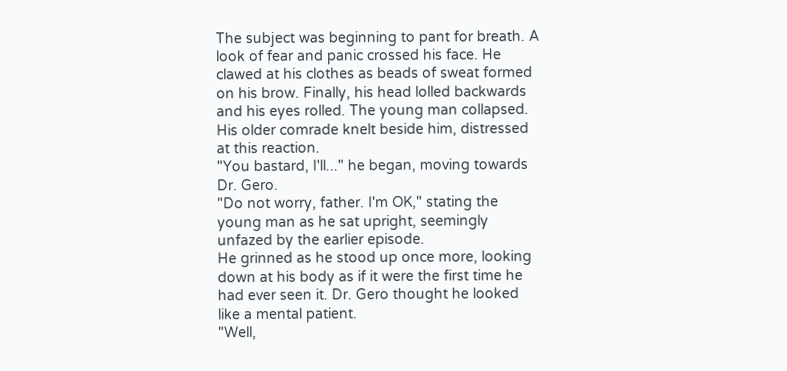The subject was beginning to pant for breath. A look of fear and panic crossed his face. He clawed at his clothes as beads of sweat formed on his brow. Finally, his head lolled backwards and his eyes rolled. The young man collapsed.
His older comrade knelt beside him, distressed at this reaction.
"You bastard, I'll..." he began, moving towards Dr. Gero.
"Do not worry, father. I'm OK," stating the young man as he sat upright, seemingly unfazed by the earlier episode.
He grinned as he stood up once more, looking down at his body as if it were the first time he had ever seen it. Dr. Gero thought he looked like a mental patient.
"Well,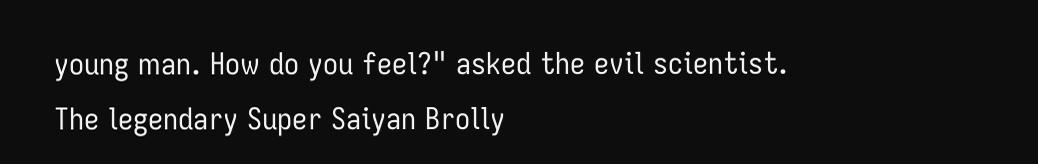young man. How do you feel?" asked the evil scientist.
The legendary Super Saiyan Brolly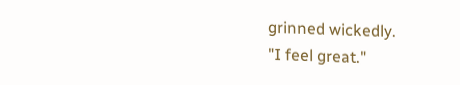grinned wickedly.
"I feel great."